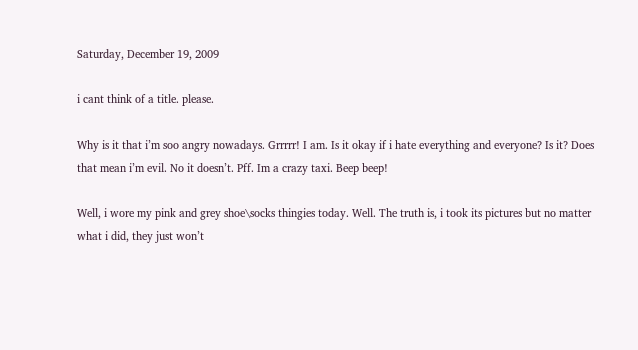Saturday, December 19, 2009

i cant think of a title. please.

Why is it that i’m soo angry nowadays. Grrrrr! I am. Is it okay if i hate everything and everyone? Is it? Does that mean i’m evil. No it doesn’t. Pff. Im a crazy taxi. Beep beep!

Well, i wore my pink and grey shoe\socks thingies today. Well. The truth is, i took its pictures but no matter what i did, they just won’t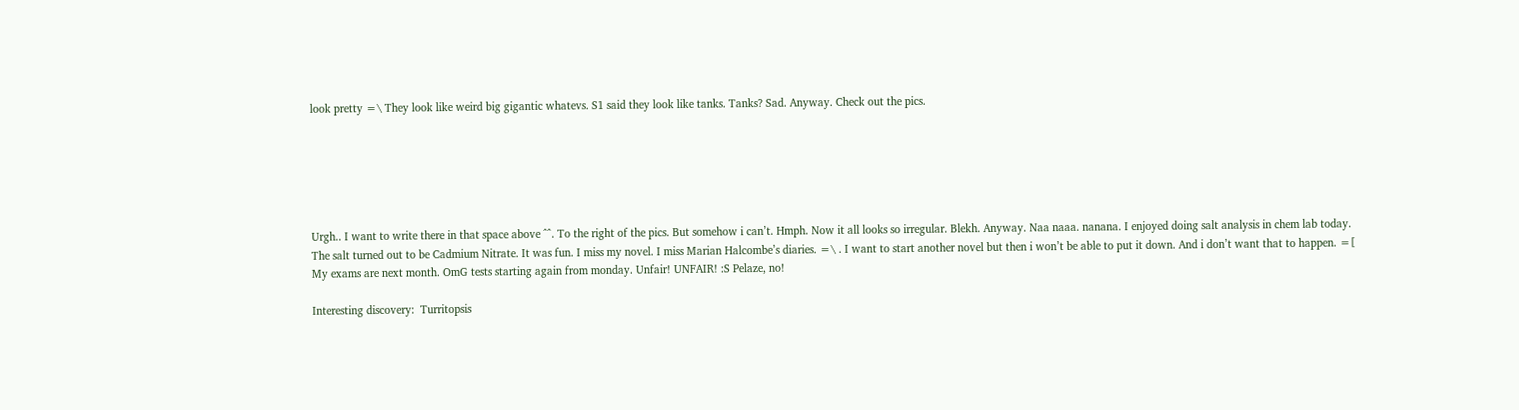look pretty =\ They look like weird big gigantic whatevs. S1 said they look like tanks. Tanks? Sad. Anyway. Check out the pics.






Urgh.. I want to write there in that space above ^^. To the right of the pics. But somehow i can’t. Hmph. Now it all looks so irregular. Blekh. Anyway. Naa naaa. nanana. I enjoyed doing salt analysis in chem lab today. The salt turned out to be Cadmium Nitrate. It was fun. I miss my novel. I miss Marian Halcombe’s diaries. =\ . I want to start another novel but then i won’t be able to put it down. And i don’t want that to happen. =[ My exams are next month. OmG tests starting again from monday. Unfair! UNFAIR! :S Pelaze, no!

Interesting discovery:  Turritopsis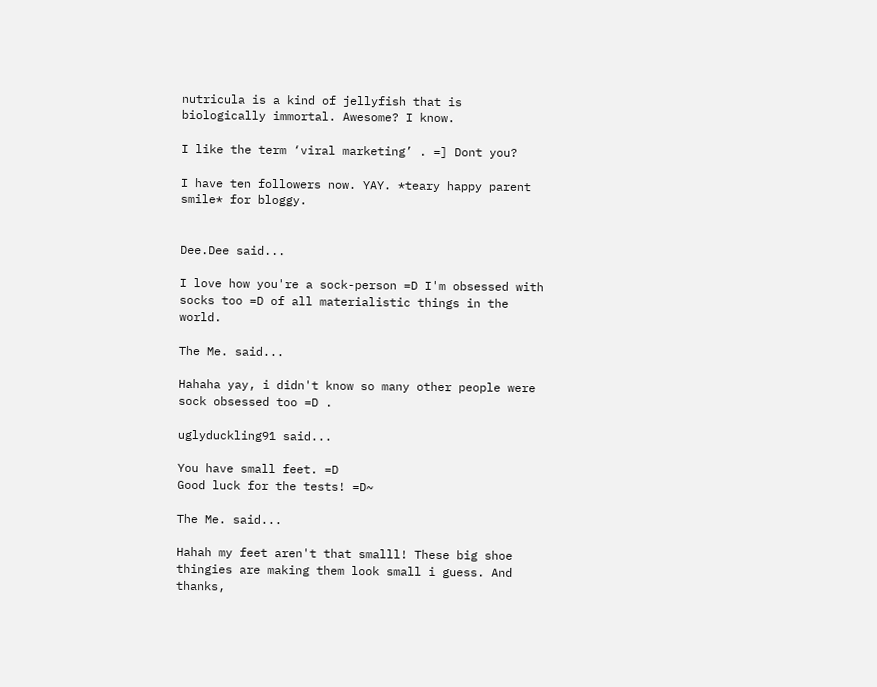nutricula is a kind of jellyfish that is biologically immortal. Awesome? I know.

I like the term ‘viral marketing’ . =] Dont you?

I have ten followers now. YAY. *teary happy parent smile* for bloggy.


Dee.Dee said...

I love how you're a sock-person =D I'm obsessed with socks too =D of all materialistic things in the world.

The Me. said...

Hahaha yay, i didn't know so many other people were sock obsessed too =D .

uglyduckling91 said...

You have small feet. =D
Good luck for the tests! =D~

The Me. said...

Hahah my feet aren't that smalll! These big shoe thingies are making them look small i guess. And thanks,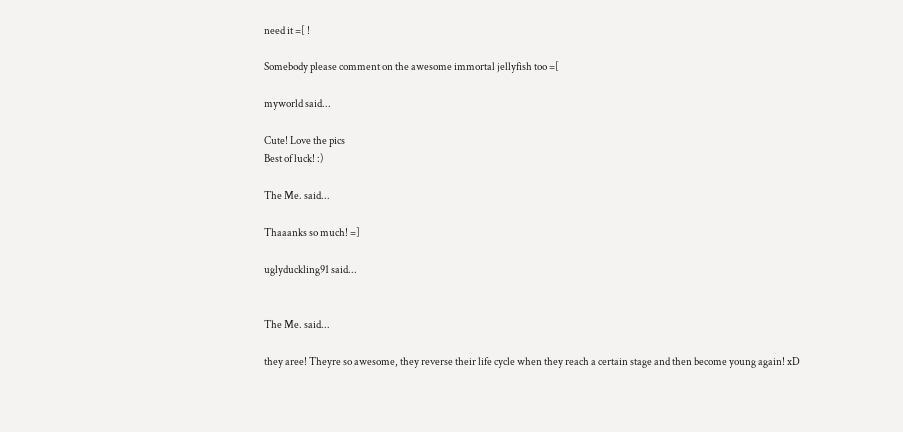need it =[ !

Somebody please comment on the awesome immortal jellyfish too =[

myworld said...

Cute! Love the pics
Best of luck! :)

The Me. said...

Thaaanks so much! =]

uglyduckling91 said...


The Me. said...

they aree! Theyre so awesome, they reverse their life cycle when they reach a certain stage and then become young again! xD